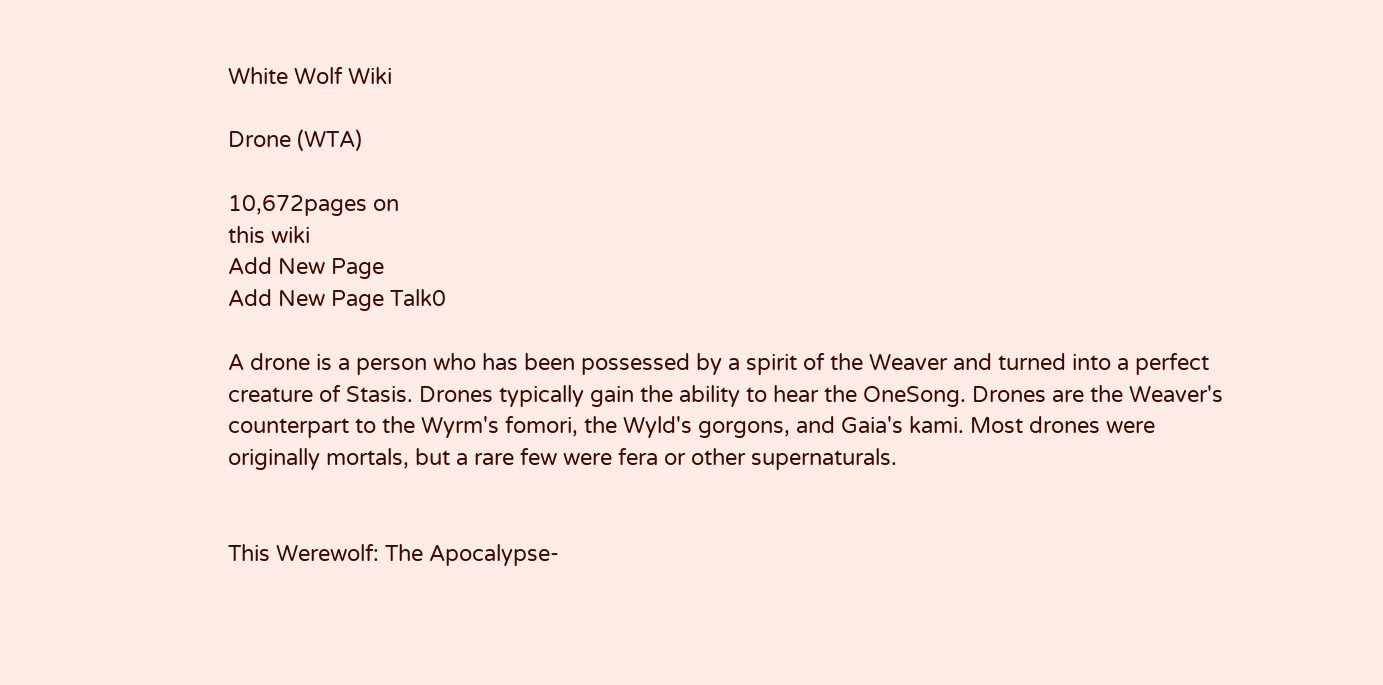White Wolf Wiki

Drone (WTA)

10,672pages on
this wiki
Add New Page
Add New Page Talk0

A drone is a person who has been possessed by a spirit of the Weaver and turned into a perfect creature of Stasis. Drones typically gain the ability to hear the OneSong. Drones are the Weaver's counterpart to the Wyrm's fomori, the Wyld's gorgons, and Gaia's kami. Most drones were originally mortals, but a rare few were fera or other supernaturals.


This Werewolf: The Apocalypse-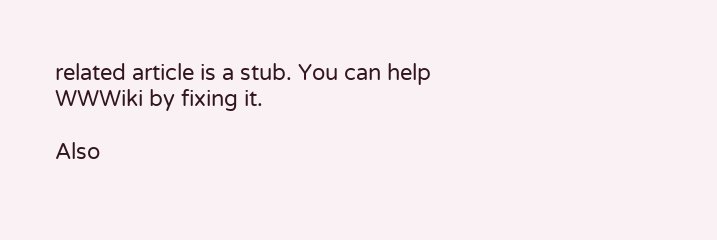related article is a stub. You can help WWWiki by fixing it.

Also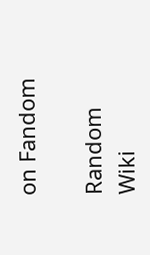on Fandom

Random Wiki